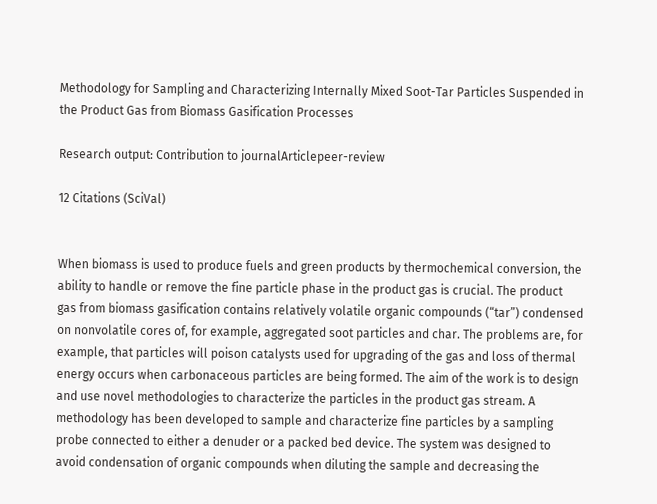Methodology for Sampling and Characterizing Internally Mixed Soot-Tar Particles Suspended in the Product Gas from Biomass Gasification Processes

Research output: Contribution to journalArticlepeer-review

12 Citations (SciVal)


When biomass is used to produce fuels and green products by thermochemical conversion, the ability to handle or remove the fine particle phase in the product gas is crucial. The product gas from biomass gasification contains relatively volatile organic compounds (“tar”) condensed on nonvolatile cores of, for example, aggregated soot particles and char. The problems are, for example, that particles will poison catalysts used for upgrading of the gas and loss of thermal energy occurs when carbonaceous particles are being formed. The aim of the work is to design and use novel methodologies to characterize the particles in the product gas stream. A methodology has been developed to sample and characterize fine particles by a sampling probe connected to either a denuder or a packed bed device. The system was designed to avoid condensation of organic compounds when diluting the sample and decreasing the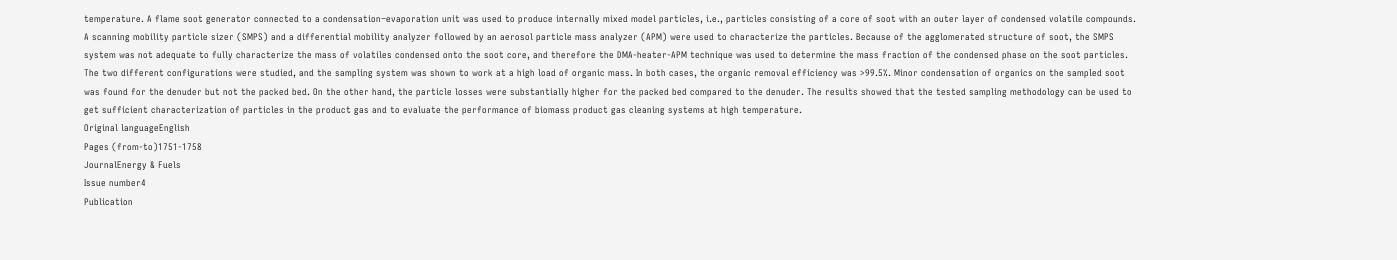temperature. A flame soot generator connected to a condensation−evaporation unit was used to produce internally mixed model particles, i.e., particles consisting of a core of soot with an outer layer of condensed volatile compounds. A scanning mobility particle sizer (SMPS) and a differential mobility analyzer followed by an aerosol particle mass analyzer (APM) were used to characterize the particles. Because of the agglomerated structure of soot, the SMPS system was not adequate to fully characterize the mass of volatiles condensed onto the soot core, and therefore the DMA-heater-APM technique was used to determine the mass fraction of the condensed phase on the soot particles. The two different configurations were studied, and the sampling system was shown to work at a high load of organic mass. In both cases, the organic removal efficiency was >99.5%. Minor condensation of organics on the sampled soot was found for the denuder but not the packed bed. On the other hand, the particle losses were substantially higher for the packed bed compared to the denuder. The results showed that the tested sampling methodology can be used to get sufficient characterization of particles in the product gas and to evaluate the performance of biomass product gas cleaning systems at high temperature.
Original languageEnglish
Pages (from-to)1751-1758
JournalEnergy & Fuels
Issue number4
Publication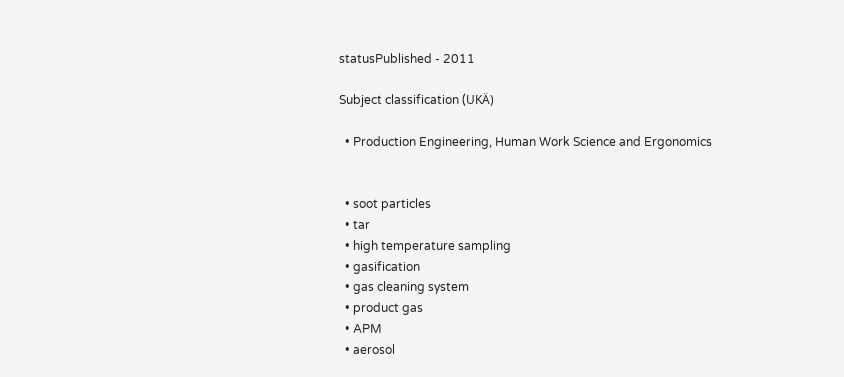statusPublished - 2011

Subject classification (UKÄ)

  • Production Engineering, Human Work Science and Ergonomics


  • soot particles
  • tar
  • high temperature sampling
  • gasification
  • gas cleaning system
  • product gas
  • APM
  • aerosol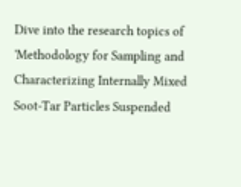Dive into the research topics of 'Methodology for Sampling and Characterizing Internally Mixed Soot-Tar Particles Suspended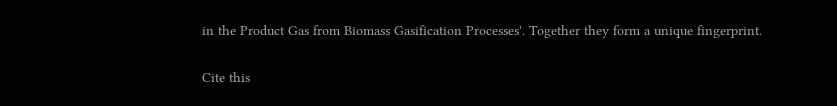in the Product Gas from Biomass Gasification Processes'. Together they form a unique fingerprint.

Cite this